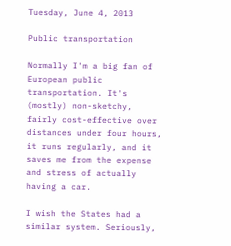Tuesday, June 4, 2013

Public transportation

Normally I'm a big fan of European public transportation. It's (mostly) non-sketchy, fairly cost-effective over distances under four hours, it runs regularly, and it saves me from the expense and stress of actually having a car.

I wish the States had a similar system. Seriously,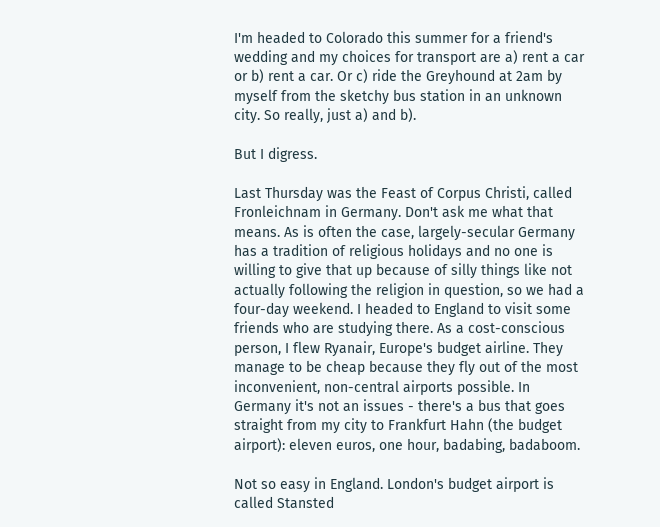I'm headed to Colorado this summer for a friend's wedding and my choices for transport are a) rent a car or b) rent a car. Or c) ride the Greyhound at 2am by myself from the sketchy bus station in an unknown city. So really, just a) and b).

But I digress.

Last Thursday was the Feast of Corpus Christi, called Fronleichnam in Germany. Don't ask me what that means. As is often the case, largely-secular Germany has a tradition of religious holidays and no one is willing to give that up because of silly things like not actually following the religion in question, so we had a four-day weekend. I headed to England to visit some friends who are studying there. As a cost-conscious person, I flew Ryanair, Europe's budget airline. They manage to be cheap because they fly out of the most inconvenient, non-central airports possible. In Germany it's not an issues - there's a bus that goes straight from my city to Frankfurt Hahn (the budget airport): eleven euros, one hour, badabing, badaboom.

Not so easy in England. London's budget airport is called Stansted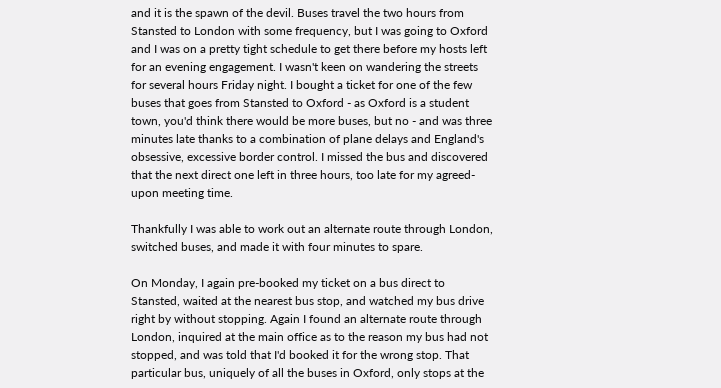and it is the spawn of the devil. Buses travel the two hours from Stansted to London with some frequency, but I was going to Oxford and I was on a pretty tight schedule to get there before my hosts left for an evening engagement. I wasn't keen on wandering the streets for several hours Friday night. I bought a ticket for one of the few buses that goes from Stansted to Oxford - as Oxford is a student town, you'd think there would be more buses, but no - and was three minutes late thanks to a combination of plane delays and England's obsessive, excessive border control. I missed the bus and discovered that the next direct one left in three hours, too late for my agreed-upon meeting time.

Thankfully I was able to work out an alternate route through London, switched buses, and made it with four minutes to spare.

On Monday, I again pre-booked my ticket on a bus direct to Stansted, waited at the nearest bus stop, and watched my bus drive right by without stopping. Again I found an alternate route through London, inquired at the main office as to the reason my bus had not stopped, and was told that I'd booked it for the wrong stop. That particular bus, uniquely of all the buses in Oxford, only stops at the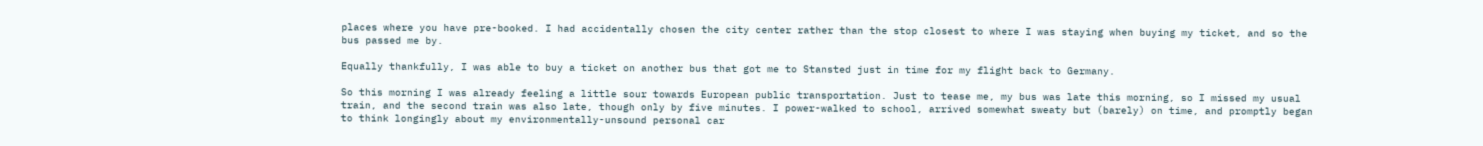places where you have pre-booked. I had accidentally chosen the city center rather than the stop closest to where I was staying when buying my ticket, and so the bus passed me by.

Equally thankfully, I was able to buy a ticket on another bus that got me to Stansted just in time for my flight back to Germany.

So this morning I was already feeling a little sour towards European public transportation. Just to tease me, my bus was late this morning, so I missed my usual train, and the second train was also late, though only by five minutes. I power-walked to school, arrived somewhat sweaty but (barely) on time, and promptly began to think longingly about my environmentally-unsound personal car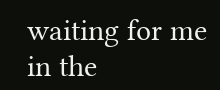waiting for me in the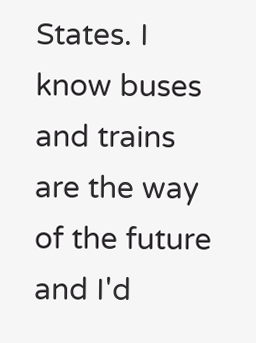States. I know buses and trains are the way of the future and I'd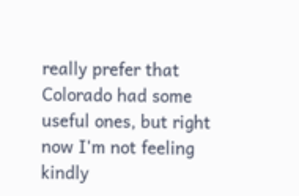really prefer that Colorado had some useful ones, but right now I'm not feeling kindly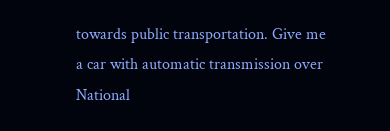towards public transportation. Give me a car with automatic transmission over National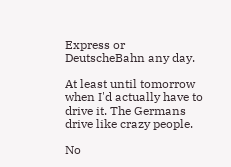Express or DeutscheBahn any day.

At least until tomorrow when I'd actually have to drive it. The Germans drive like crazy people.

No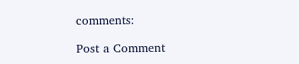comments:

Post a Comment